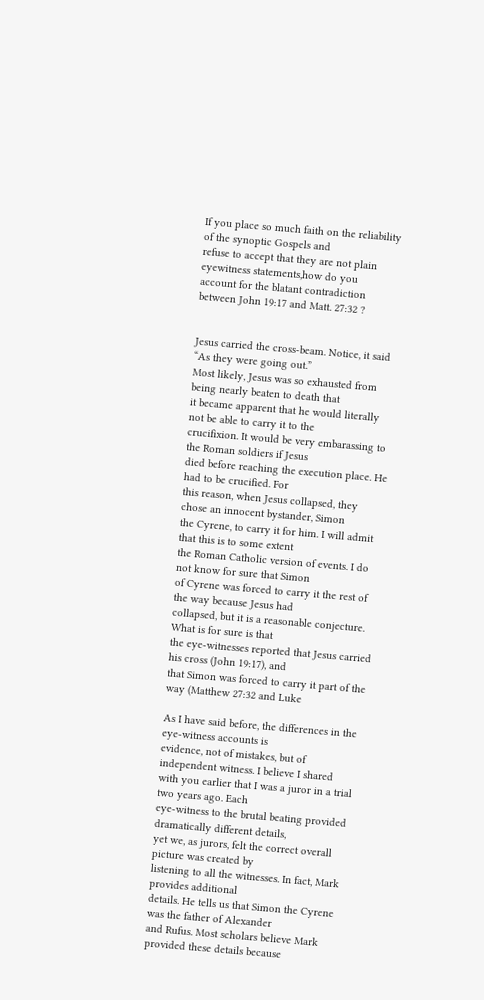If you place so much faith on the reliability of the synoptic Gospels and
refuse to accept that they are not plain eyewitness statements,how do you
account for the blatant contradiction between John 19:17 and Matt. 27:32 ?


Jesus carried the cross-beam. Notice, it said “As they were going out.”
Most likely, Jesus was so exhausted from being nearly beaten to death that
it became apparent that he would literally not be able to carry it to the
crucifixion. It would be very embarassing to the Roman soldiers if Jesus
died before reaching the execution place. He had to be crucified. For
this reason, when Jesus collapsed, they chose an innocent bystander, Simon
the Cyrene, to carry it for him. I will admit that this is to some extent
the Roman Catholic version of events. I do not know for sure that Simon
of Cyrene was forced to carry it the rest of the way because Jesus had
collapsed, but it is a reasonable conjecture. What is for sure is that
the eye-witnesses reported that Jesus carried his cross (John 19:17), and
that Simon was forced to carry it part of the way (Matthew 27:32 and Luke

As I have said before, the differences in the eye-witness accounts is
evidence, not of mistakes, but of independent witness. I believe I shared
with you earlier that I was a juror in a trial two years ago. Each
eye-witness to the brutal beating provided dramatically different details,
yet we, as jurors, felt the correct overall picture was created by
listening to all the witnesses. In fact, Mark provides additional
details. He tells us that Simon the Cyrene was the father of Alexander
and Rufus. Most scholars believe Mark provided these details because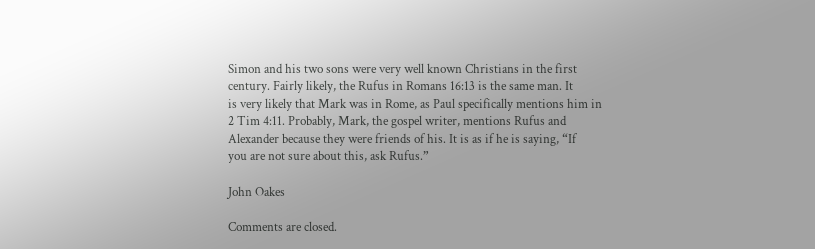Simon and his two sons were very well known Christians in the first
century. Fairly likely, the Rufus in Romans 16:13 is the same man. It
is very likely that Mark was in Rome, as Paul specifically mentions him in
2 Tim 4:11. Probably, Mark, the gospel writer, mentions Rufus and
Alexander because they were friends of his. It is as if he is saying, “If
you are not sure about this, ask Rufus.”

John Oakes

Comments are closed.